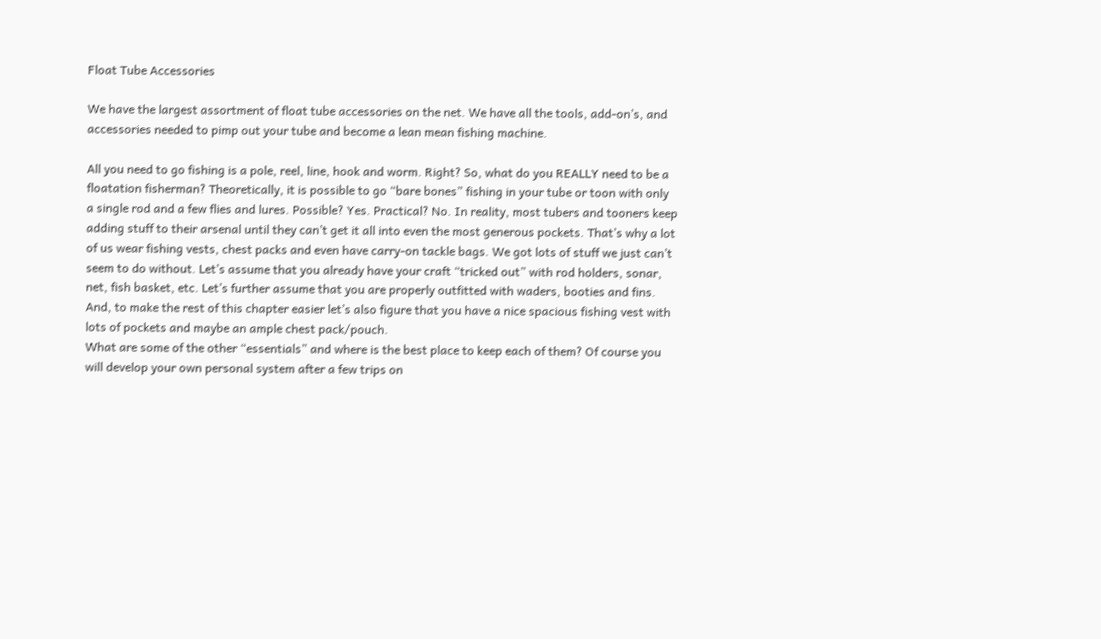Float Tube Accessories

We have the largest assortment of float tube accessories on the net. We have all the tools, add-on’s, and accessories needed to pimp out your tube and become a lean mean fishing machine.

All you need to go fishing is a pole, reel, line, hook and worm. Right? So, what do you REALLY need to be a floatation fisherman? Theoretically, it is possible to go “bare bones” fishing in your tube or toon with only a single rod and a few flies and lures. Possible? Yes. Practical? No. In reality, most tubers and tooners keep adding stuff to their arsenal until they can’t get it all into even the most generous pockets. That’s why a lot of us wear fishing vests, chest packs and even have carry-on tackle bags. We got lots of stuff we just can’t seem to do without. Let’s assume that you already have your craft “tricked out” with rod holders, sonar, net, fish basket, etc. Let’s further assume that you are properly outfitted with waders, booties and fins. And, to make the rest of this chapter easier let’s also figure that you have a nice spacious fishing vest with lots of pockets and maybe an ample chest pack/pouch.
What are some of the other “essentials” and where is the best place to keep each of them? Of course you will develop your own personal system after a few trips on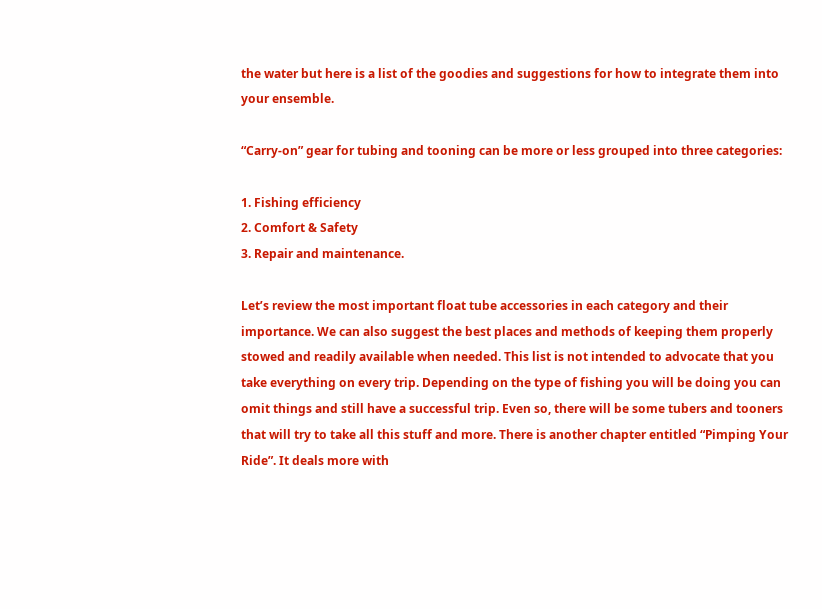the water but here is a list of the goodies and suggestions for how to integrate them into your ensemble.

“Carry-on” gear for tubing and tooning can be more or less grouped into three categories:

1. Fishing efficiency
2. Comfort & Safety
3. Repair and maintenance.

Let’s review the most important float tube accessories in each category and their importance. We can also suggest the best places and methods of keeping them properly stowed and readily available when needed. This list is not intended to advocate that you take everything on every trip. Depending on the type of fishing you will be doing you can omit things and still have a successful trip. Even so, there will be some tubers and tooners that will try to take all this stuff and more. There is another chapter entitled “Pimping Your Ride”. It deals more with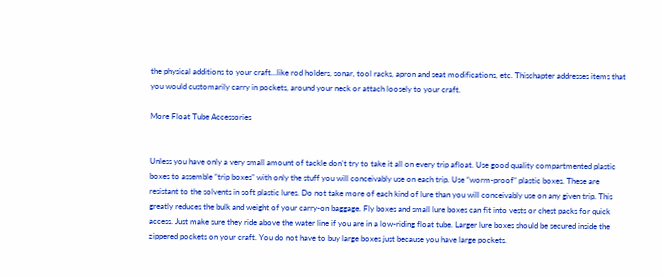the physical additions to your craft…like rod holders, sonar, tool racks, apron and seat modifications, etc. Thischapter addresses items that you would customarily carry in pockets, around your neck or attach loosely to your craft.

More Float Tube Accessories


Unless you have only a very small amount of tackle don’t try to take it all on every trip afloat. Use good quality compartmented plastic boxes to assemble “trip boxes” with only the stuff you will conceivably use on each trip. Use “worm-proof” plastic boxes. These are resistant to the solvents in soft plastic lures. Do not take more of each kind of lure than you will conceivably use on any given trip. This greatly reduces the bulk and weight of your carry-on baggage. Fly boxes and small lure boxes can fit into vests or chest packs for quick access. Just make sure they ride above the water line if you are in a low-riding float tube. Larger lure boxes should be secured inside the zippered pockets on your craft. You do not have to buy large boxes just because you have large pockets.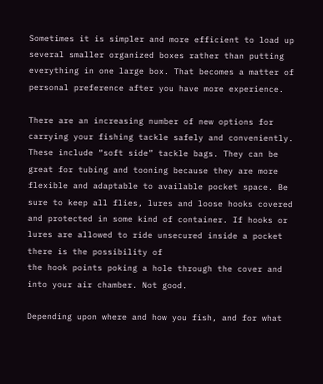Sometimes it is simpler and more efficient to load up several smaller organized boxes rather than putting
everything in one large box. That becomes a matter of personal preference after you have more experience.

There are an increasing number of new options for carrying your fishing tackle safely and conveniently. These include “soft side” tackle bags. They can be great for tubing and tooning because they are more flexible and adaptable to available pocket space. Be sure to keep all flies, lures and loose hooks covered and protected in some kind of container. If hooks or lures are allowed to ride unsecured inside a pocket there is the possibility of
the hook points poking a hole through the cover and into your air chamber. Not good.

Depending upon where and how you fish, and for what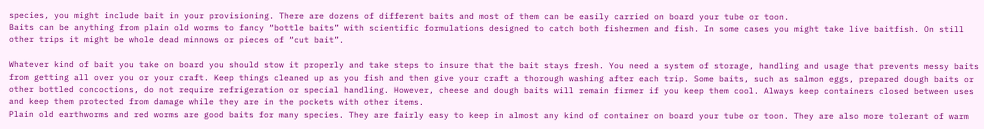species, you might include bait in your provisioning. There are dozens of different baits and most of them can be easily carried on board your tube or toon.
Baits can be anything from plain old worms to fancy “bottle baits” with scientific formulations designed to catch both fishermen and fish. In some cases you might take live baitfish. On still other trips it might be whole dead minnows or pieces of “cut bait”.

Whatever kind of bait you take on board you should stow it properly and take steps to insure that the bait stays fresh. You need a system of storage, handling and usage that prevents messy baits from getting all over you or your craft. Keep things cleaned up as you fish and then give your craft a thorough washing after each trip. Some baits, such as salmon eggs, prepared dough baits or other bottled concoctions, do not require refrigeration or special handling. However, cheese and dough baits will remain firmer if you keep them cool. Always keep containers closed between uses and keep them protected from damage while they are in the pockets with other items.
Plain old earthworms and red worms are good baits for many species. They are fairly easy to keep in almost any kind of container on board your tube or toon. They are also more tolerant of warm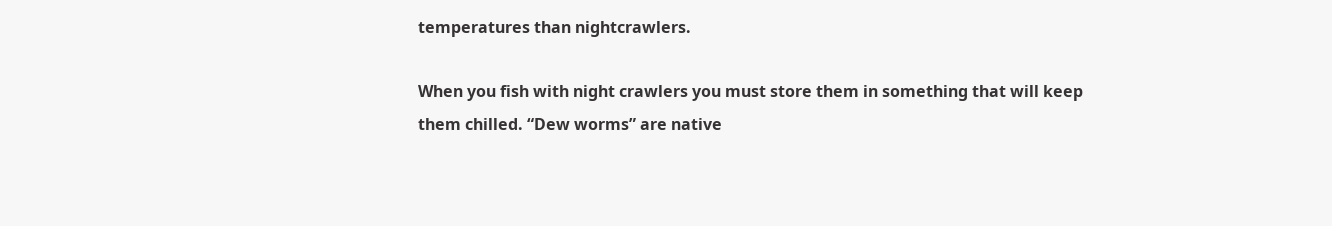temperatures than nightcrawlers.

When you fish with night crawlers you must store them in something that will keep them chilled. “Dew worms” are native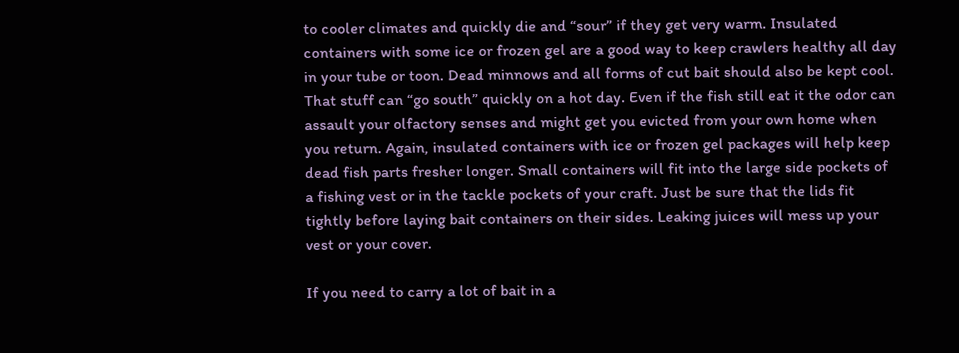to cooler climates and quickly die and “sour” if they get very warm. Insulated containers with some ice or frozen gel are a good way to keep crawlers healthy all day in your tube or toon. Dead minnows and all forms of cut bait should also be kept cool. That stuff can “go south” quickly on a hot day. Even if the fish still eat it the odor can assault your olfactory senses and might get you evicted from your own home when you return. Again, insulated containers with ice or frozen gel packages will help keep dead fish parts fresher longer. Small containers will fit into the large side pockets of a fishing vest or in the tackle pockets of your craft. Just be sure that the lids fit tightly before laying bait containers on their sides. Leaking juices will mess up your vest or your cover.

If you need to carry a lot of bait in a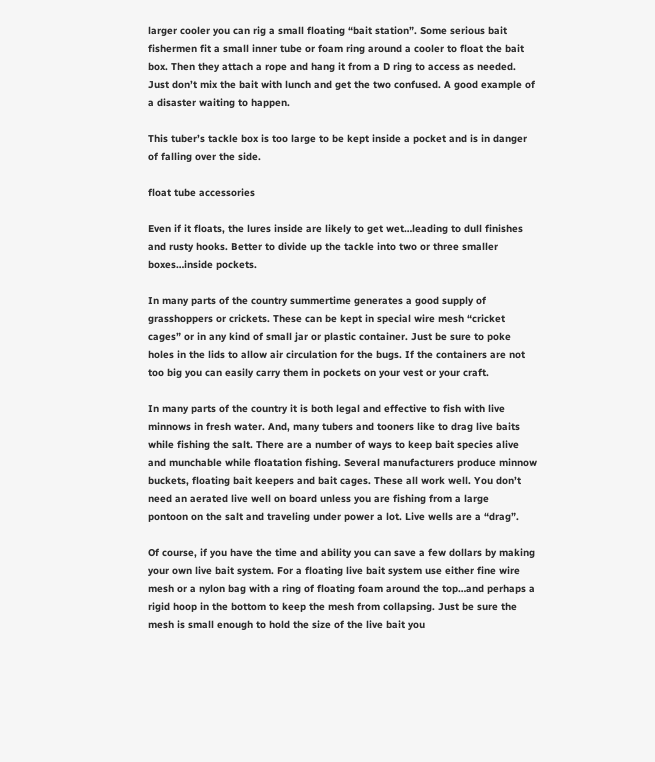larger cooler you can rig a small floating “bait station”. Some serious bait fishermen fit a small inner tube or foam ring around a cooler to float the bait box. Then they attach a rope and hang it from a D ring to access as needed. Just don’t mix the bait with lunch and get the two confused. A good example of a disaster waiting to happen.

This tuber’s tackle box is too large to be kept inside a pocket and is in danger of falling over the side.

float tube accessories

Even if it floats, the lures inside are likely to get wet…leading to dull finishes and rusty hooks. Better to divide up the tackle into two or three smaller boxes…inside pockets.

In many parts of the country summertime generates a good supply of grasshoppers or crickets. These can be kept in special wire mesh “cricket cages” or in any kind of small jar or plastic container. Just be sure to poke holes in the lids to allow air circulation for the bugs. If the containers are not too big you can easily carry them in pockets on your vest or your craft.

In many parts of the country it is both legal and effective to fish with live minnows in fresh water. And, many tubers and tooners like to drag live baits while fishing the salt. There are a number of ways to keep bait species alive and munchable while floatation fishing. Several manufacturers produce minnow buckets, floating bait keepers and bait cages. These all work well. You don’t need an aerated live well on board unless you are fishing from a large
pontoon on the salt and traveling under power a lot. Live wells are a “drag”.

Of course, if you have the time and ability you can save a few dollars by making your own live bait system. For a floating live bait system use either fine wire mesh or a nylon bag with a ring of floating foam around the top…and perhaps a rigid hoop in the bottom to keep the mesh from collapsing. Just be sure the mesh is small enough to hold the size of the live bait you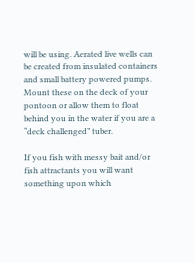will be using. Aerated live wells can be created from insulated containers and small battery powered pumps. Mount these on the deck of your pontoon or allow them to float behind you in the water if you are a “deck challenged” tuber.

If you fish with messy bait and/or fish attractants you will want something upon which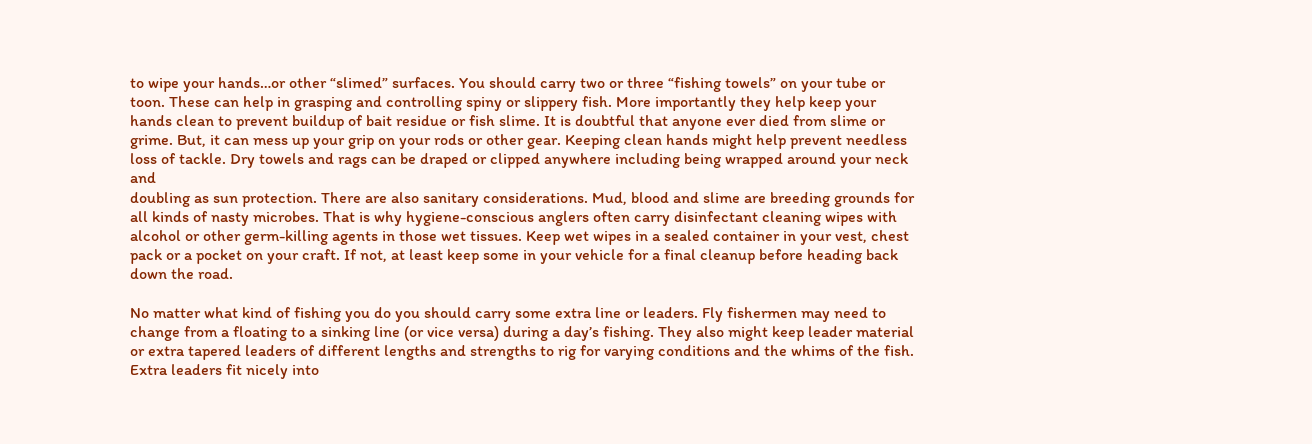to wipe your hands…or other “slimed” surfaces. You should carry two or three “fishing towels” on your tube or toon. These can help in grasping and controlling spiny or slippery fish. More importantly they help keep your hands clean to prevent buildup of bait residue or fish slime. It is doubtful that anyone ever died from slime or grime. But, it can mess up your grip on your rods or other gear. Keeping clean hands might help prevent needless loss of tackle. Dry towels and rags can be draped or clipped anywhere including being wrapped around your neck and
doubling as sun protection. There are also sanitary considerations. Mud, blood and slime are breeding grounds for all kinds of nasty microbes. That is why hygiene-conscious anglers often carry disinfectant cleaning wipes with alcohol or other germ-killing agents in those wet tissues. Keep wet wipes in a sealed container in your vest, chest pack or a pocket on your craft. If not, at least keep some in your vehicle for a final cleanup before heading back down the road.

No matter what kind of fishing you do you should carry some extra line or leaders. Fly fishermen may need to change from a floating to a sinking line (or vice versa) during a day’s fishing. They also might keep leader material or extra tapered leaders of different lengths and strengths to rig for varying conditions and the whims of the fish. Extra leaders fit nicely into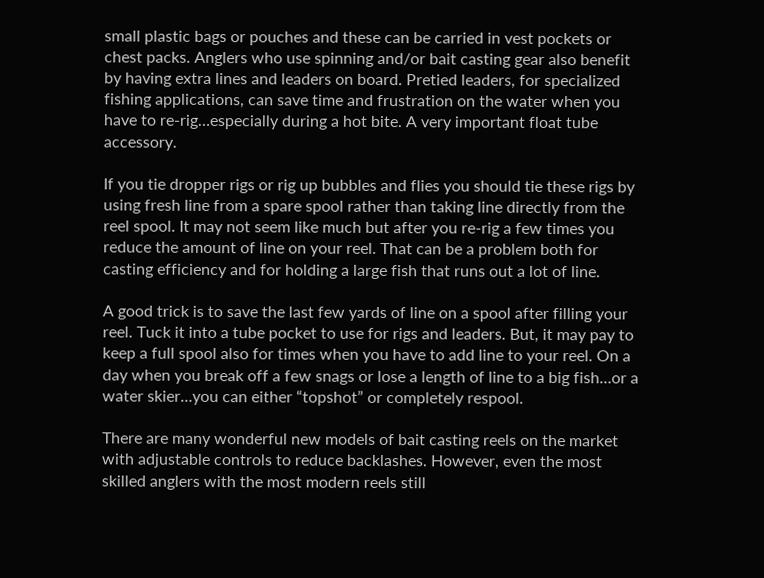small plastic bags or pouches and these can be carried in vest pockets or chest packs. Anglers who use spinning and/or bait casting gear also benefit by having extra lines and leaders on board. Pretied leaders, for specialized fishing applications, can save time and frustration on the water when you have to re-rig…especially during a hot bite. A very important float tube accessory.

If you tie dropper rigs or rig up bubbles and flies you should tie these rigs by using fresh line from a spare spool rather than taking line directly from the reel spool. It may not seem like much but after you re-rig a few times you reduce the amount of line on your reel. That can be a problem both for casting efficiency and for holding a large fish that runs out a lot of line.

A good trick is to save the last few yards of line on a spool after filling your reel. Tuck it into a tube pocket to use for rigs and leaders. But, it may pay to keep a full spool also for times when you have to add line to your reel. On a day when you break off a few snags or lose a length of line to a big fish…or a water skier…you can either “topshot” or completely respool.

There are many wonderful new models of bait casting reels on the market with adjustable controls to reduce backlashes. However, even the most skilled anglers with the most modern reels still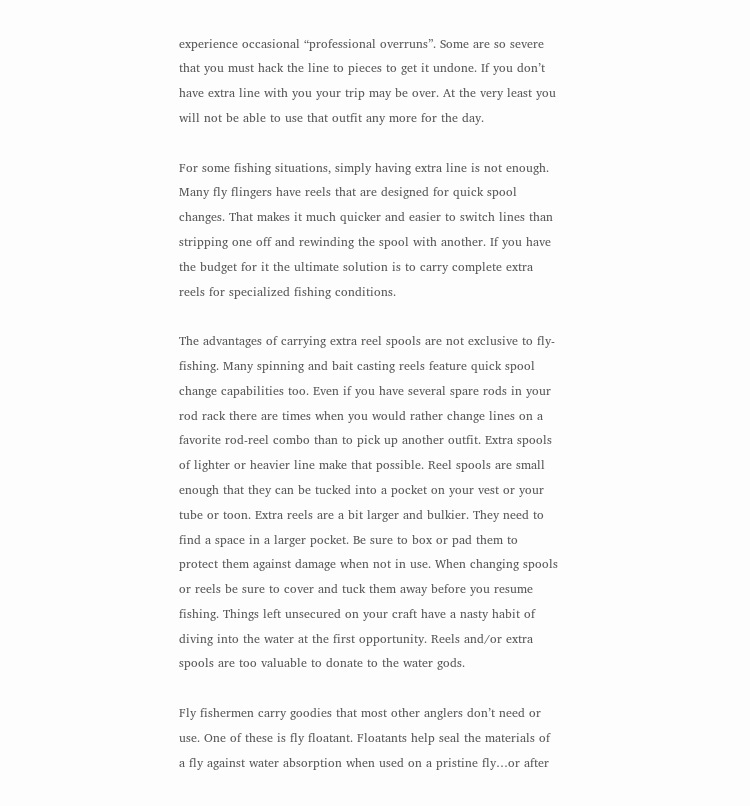experience occasional “professional overruns”. Some are so severe that you must hack the line to pieces to get it undone. If you don’t have extra line with you your trip may be over. At the very least you will not be able to use that outfit any more for the day.

For some fishing situations, simply having extra line is not enough. Many fly flingers have reels that are designed for quick spool changes. That makes it much quicker and easier to switch lines than stripping one off and rewinding the spool with another. If you have the budget for it the ultimate solution is to carry complete extra reels for specialized fishing conditions.

The advantages of carrying extra reel spools are not exclusive to fly-fishing. Many spinning and bait casting reels feature quick spool change capabilities too. Even if you have several spare rods in your rod rack there are times when you would rather change lines on a favorite rod-reel combo than to pick up another outfit. Extra spools of lighter or heavier line make that possible. Reel spools are small enough that they can be tucked into a pocket on your vest or your tube or toon. Extra reels are a bit larger and bulkier. They need to find a space in a larger pocket. Be sure to box or pad them to protect them against damage when not in use. When changing spools or reels be sure to cover and tuck them away before you resume fishing. Things left unsecured on your craft have a nasty habit of diving into the water at the first opportunity. Reels and/or extra spools are too valuable to donate to the water gods.

Fly fishermen carry goodies that most other anglers don’t need or use. One of these is fly floatant. Floatants help seal the materials of a fly against water absorption when used on a pristine fly…or after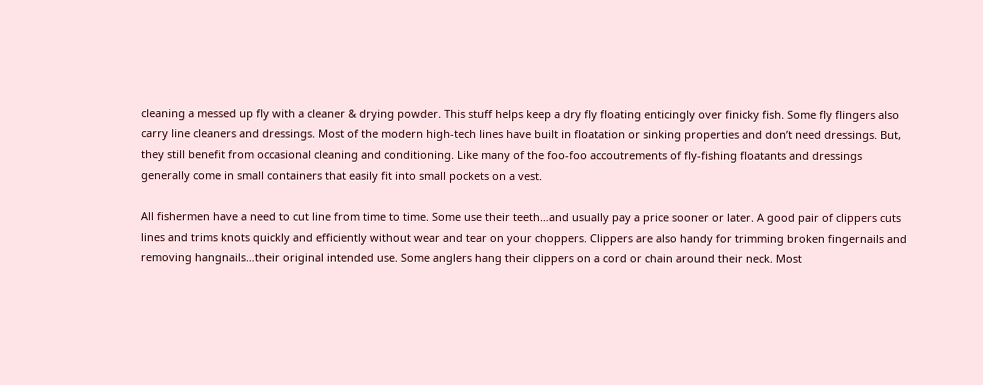cleaning a messed up fly with a cleaner & drying powder. This stuff helps keep a dry fly floating enticingly over finicky fish. Some fly flingers also carry line cleaners and dressings. Most of the modern high-tech lines have built in floatation or sinking properties and don’t need dressings. But, they still benefit from occasional cleaning and conditioning. Like many of the foo-foo accoutrements of fly-fishing floatants and dressings generally come in small containers that easily fit into small pockets on a vest.

All fishermen have a need to cut line from time to time. Some use their teeth…and usually pay a price sooner or later. A good pair of clippers cuts lines and trims knots quickly and efficiently without wear and tear on your choppers. Clippers are also handy for trimming broken fingernails and removing hangnails…their original intended use. Some anglers hang their clippers on a cord or chain around their neck. Most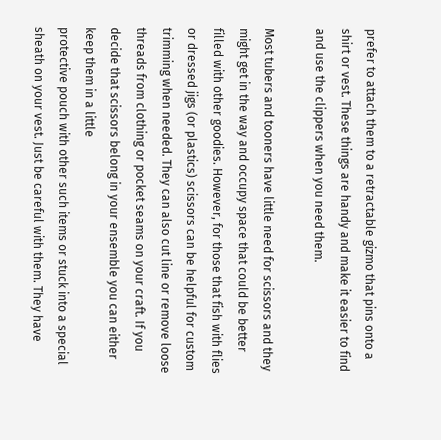prefer to attach them to a retractable gizmo that pins onto a shirt or vest. These things are handy and make it easier to find and use the clippers when you need them.

Most tubers and tooners have little need for scissors and they might get in the way and occupy space that could be better filled with other goodies. However, for those that fish with flies or dressed jigs (or plastics) scissors can be helpful for custom trimming when needed. They can also cut line or remove loose threads from clothing or pocket seams on your craft. If you decide that scissors belong in your ensemble you can either keep them in a little
protective pouch with other such items or stuck into a special sheath on your vest. Just be careful with them. They have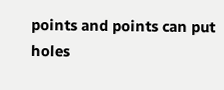points and points can put holes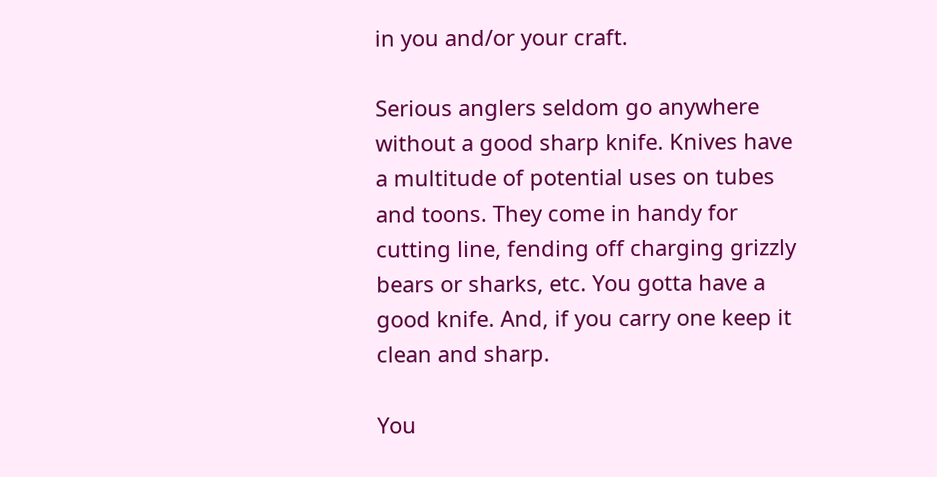in you and/or your craft.

Serious anglers seldom go anywhere without a good sharp knife. Knives have a multitude of potential uses on tubes and toons. They come in handy for cutting line, fending off charging grizzly bears or sharks, etc. You gotta have a good knife. And, if you carry one keep it clean and sharp.

You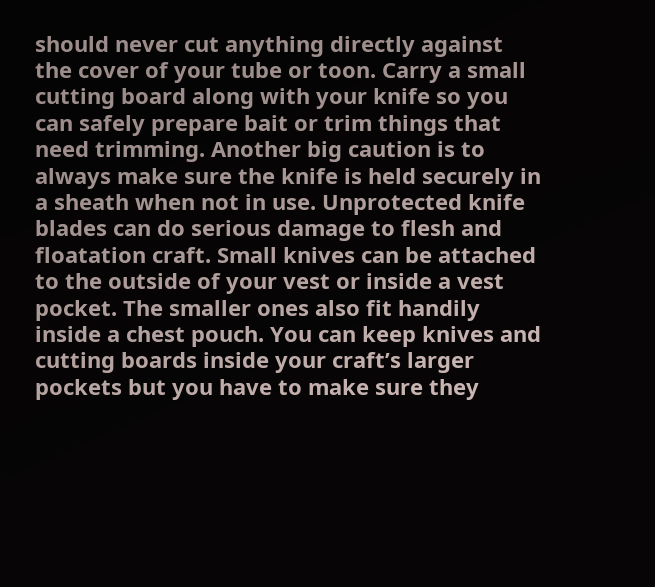should never cut anything directly against the cover of your tube or toon. Carry a small cutting board along with your knife so you can safely prepare bait or trim things that need trimming. Another big caution is to always make sure the knife is held securely in a sheath when not in use. Unprotected knife blades can do serious damage to flesh and floatation craft. Small knives can be attached to the outside of your vest or inside a vest pocket. The smaller ones also fit handily inside a chest pouch. You can keep knives and cutting boards inside your craft’s larger pockets but you have to make sure they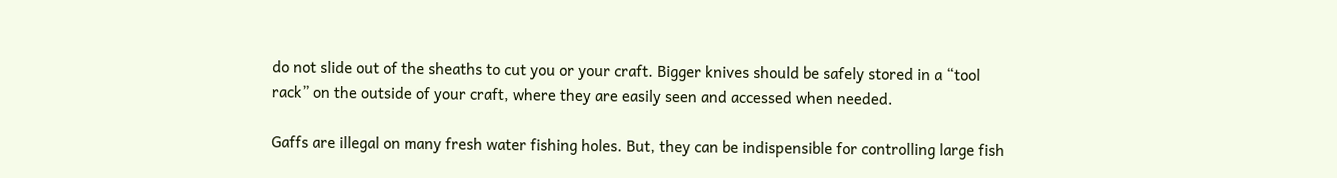do not slide out of the sheaths to cut you or your craft. Bigger knives should be safely stored in a “tool rack” on the outside of your craft, where they are easily seen and accessed when needed.

Gaffs are illegal on many fresh water fishing holes. But, they can be indispensible for controlling large fish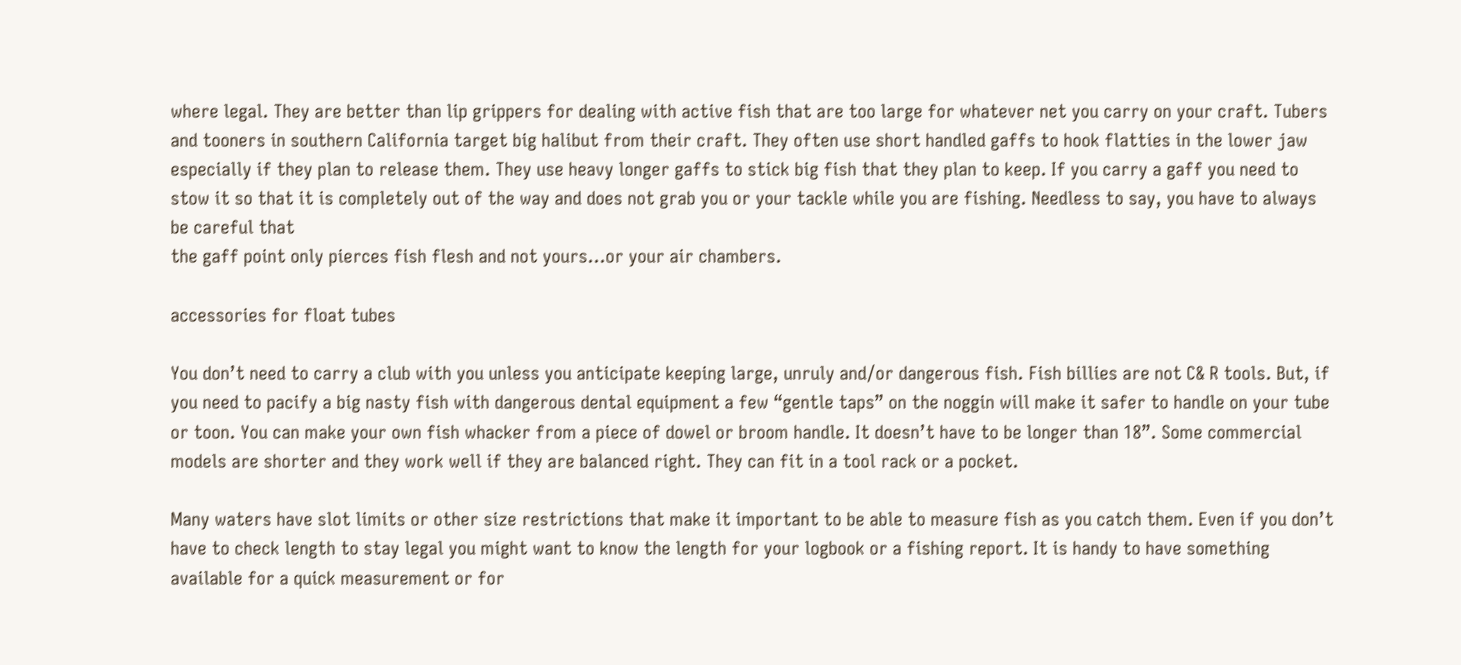where legal. They are better than lip grippers for dealing with active fish that are too large for whatever net you carry on your craft. Tubers and tooners in southern California target big halibut from their craft. They often use short handled gaffs to hook flatties in the lower jaw especially if they plan to release them. They use heavy longer gaffs to stick big fish that they plan to keep. If you carry a gaff you need to stow it so that it is completely out of the way and does not grab you or your tackle while you are fishing. Needless to say, you have to always be careful that
the gaff point only pierces fish flesh and not yours…or your air chambers.

accessories for float tubes

You don’t need to carry a club with you unless you anticipate keeping large, unruly and/or dangerous fish. Fish billies are not C& R tools. But, if you need to pacify a big nasty fish with dangerous dental equipment a few “gentle taps” on the noggin will make it safer to handle on your tube or toon. You can make your own fish whacker from a piece of dowel or broom handle. It doesn’t have to be longer than 18”. Some commercial models are shorter and they work well if they are balanced right. They can fit in a tool rack or a pocket.

Many waters have slot limits or other size restrictions that make it important to be able to measure fish as you catch them. Even if you don’t have to check length to stay legal you might want to know the length for your logbook or a fishing report. It is handy to have something available for a quick measurement or for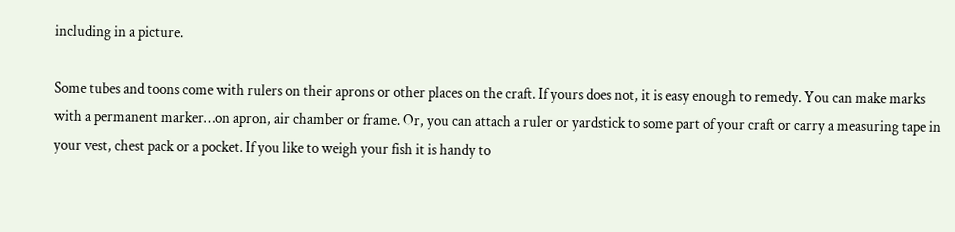including in a picture.

Some tubes and toons come with rulers on their aprons or other places on the craft. If yours does not, it is easy enough to remedy. You can make marks with a permanent marker…on apron, air chamber or frame. Or, you can attach a ruler or yardstick to some part of your craft or carry a measuring tape in your vest, chest pack or a pocket. If you like to weigh your fish it is handy to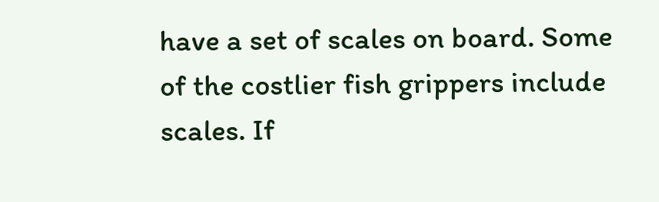have a set of scales on board. Some of the costlier fish grippers include scales. If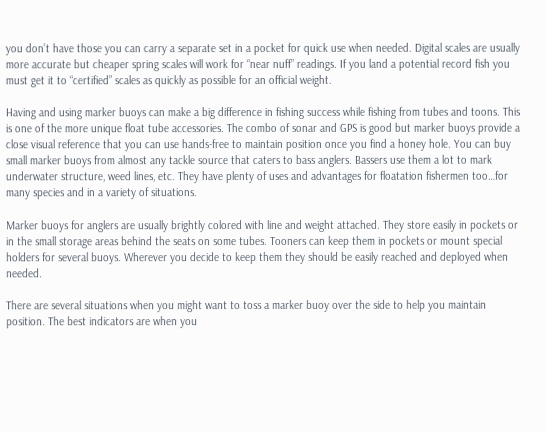you don’t have those you can carry a separate set in a pocket for quick use when needed. Digital scales are usually more accurate but cheaper spring scales will work for “near nuff” readings. If you land a potential record fish you must get it to “certified” scales as quickly as possible for an official weight.

Having and using marker buoys can make a big difference in fishing success while fishing from tubes and toons. This is one of the more unique float tube accessories. The combo of sonar and GPS is good but marker buoys provide a close visual reference that you can use hands-free to maintain position once you find a honey hole. You can buy small marker buoys from almost any tackle source that caters to bass anglers. Bassers use them a lot to mark underwater structure, weed lines, etc. They have plenty of uses and advantages for floatation fishermen too…for many species and in a variety of situations.

Marker buoys for anglers are usually brightly colored with line and weight attached. They store easily in pockets or in the small storage areas behind the seats on some tubes. Tooners can keep them in pockets or mount special holders for several buoys. Wherever you decide to keep them they should be easily reached and deployed when needed.

There are several situations when you might want to toss a marker buoy over the side to help you maintain position. The best indicators are when you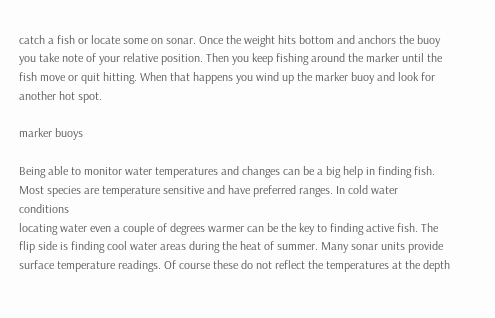catch a fish or locate some on sonar. Once the weight hits bottom and anchors the buoy you take note of your relative position. Then you keep fishing around the marker until the fish move or quit hitting. When that happens you wind up the marker buoy and look for another hot spot.

marker buoys

Being able to monitor water temperatures and changes can be a big help in finding fish. Most species are temperature sensitive and have preferred ranges. In cold water conditions
locating water even a couple of degrees warmer can be the key to finding active fish. The flip side is finding cool water areas during the heat of summer. Many sonar units provide surface temperature readings. Of course these do not reflect the temperatures at the depth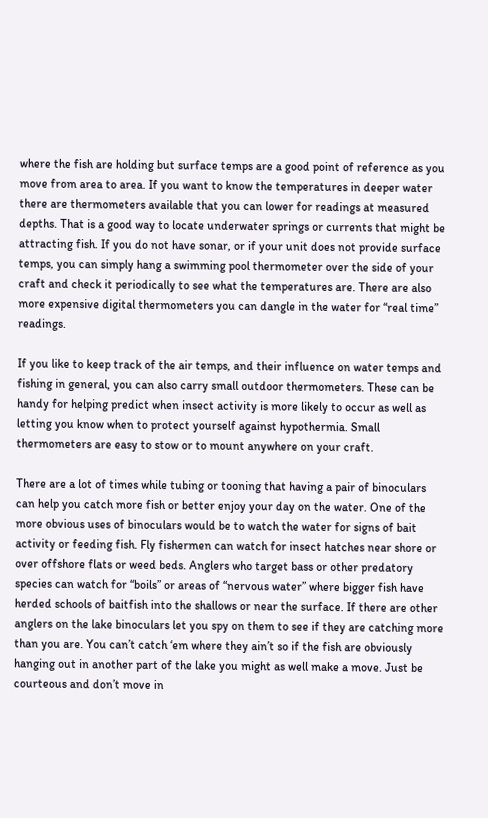where the fish are holding but surface temps are a good point of reference as you move from area to area. If you want to know the temperatures in deeper water there are thermometers available that you can lower for readings at measured depths. That is a good way to locate underwater springs or currents that might be attracting fish. If you do not have sonar, or if your unit does not provide surface temps, you can simply hang a swimming pool thermometer over the side of your craft and check it periodically to see what the temperatures are. There are also more expensive digital thermometers you can dangle in the water for “real time” readings.

If you like to keep track of the air temps, and their influence on water temps and fishing in general, you can also carry small outdoor thermometers. These can be handy for helping predict when insect activity is more likely to occur as well as letting you know when to protect yourself against hypothermia. Small thermometers are easy to stow or to mount anywhere on your craft.

There are a lot of times while tubing or tooning that having a pair of binoculars can help you catch more fish or better enjoy your day on the water. One of the more obvious uses of binoculars would be to watch the water for signs of bait activity or feeding fish. Fly fishermen can watch for insect hatches near shore or over offshore flats or weed beds. Anglers who target bass or other predatory species can watch for “boils” or areas of “nervous water” where bigger fish have herded schools of baitfish into the shallows or near the surface. If there are other anglers on the lake binoculars let you spy on them to see if they are catching more than you are. You can’t catch ‘em where they ain’t so if the fish are obviously hanging out in another part of the lake you might as well make a move. Just be courteous and don’t move in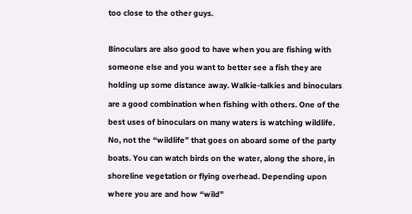too close to the other guys.

Binoculars are also good to have when you are fishing with someone else and you want to better see a fish they are holding up some distance away. Walkie-talkies and binoculars are a good combination when fishing with others. One of the best uses of binoculars on many waters is watching wildlife. No, not the “wildlife” that goes on aboard some of the party boats. You can watch birds on the water, along the shore, in shoreline vegetation or flying overhead. Depending upon where you are and how “wild”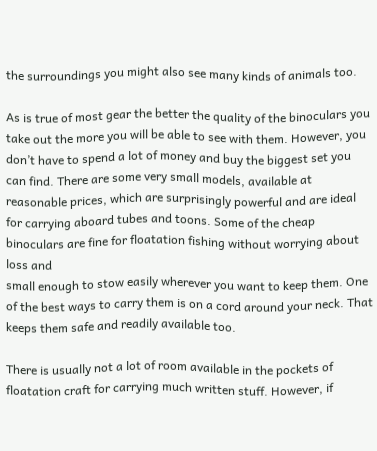the surroundings you might also see many kinds of animals too.

As is true of most gear the better the quality of the binoculars you take out the more you will be able to see with them. However, you don’t have to spend a lot of money and buy the biggest set you can find. There are some very small models, available at reasonable prices, which are surprisingly powerful and are ideal for carrying aboard tubes and toons. Some of the cheap binoculars are fine for floatation fishing without worrying about loss and
small enough to stow easily wherever you want to keep them. One of the best ways to carry them is on a cord around your neck. That keeps them safe and readily available too.

There is usually not a lot of room available in the pockets of floatation craft for carrying much written stuff. However, if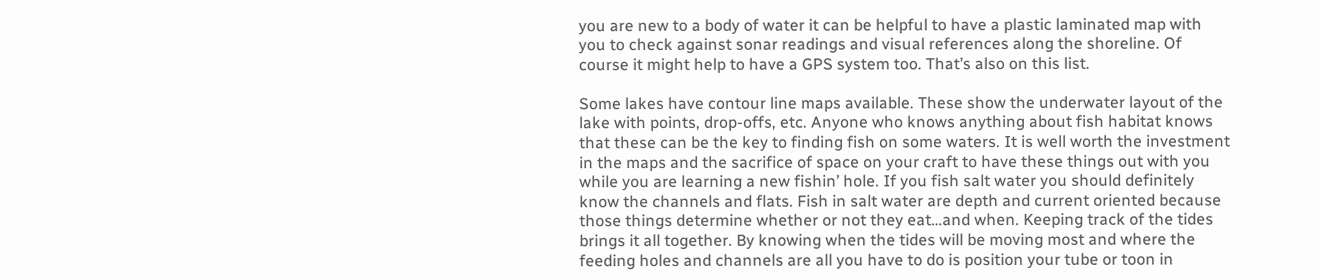you are new to a body of water it can be helpful to have a plastic laminated map with you to check against sonar readings and visual references along the shoreline. Of course it might help to have a GPS system too. That’s also on this list.

Some lakes have contour line maps available. These show the underwater layout of the lake with points, drop-offs, etc. Anyone who knows anything about fish habitat knows that these can be the key to finding fish on some waters. It is well worth the investment in the maps and the sacrifice of space on your craft to have these things out with you while you are learning a new fishin’ hole. If you fish salt water you should definitely know the channels and flats. Fish in salt water are depth and current oriented because those things determine whether or not they eat…and when. Keeping track of the tides brings it all together. By knowing when the tides will be moving most and where the feeding holes and channels are all you have to do is position your tube or toon in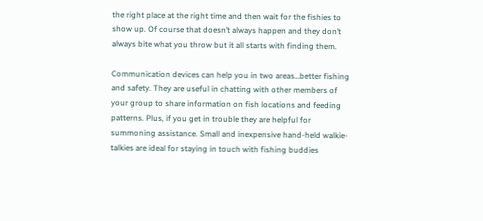the right place at the right time and then wait for the fishies to show up. Of course that doesn’t always happen and they don’t always bite what you throw but it all starts with finding them.

Communication devices can help you in two areas…better fishing and safety. They are useful in chatting with other members of your group to share information on fish locations and feeding patterns. Plus, if you get in trouble they are helpful for summoning assistance. Small and inexpensive hand-held walkie-talkies are ideal for staying in touch with fishing buddies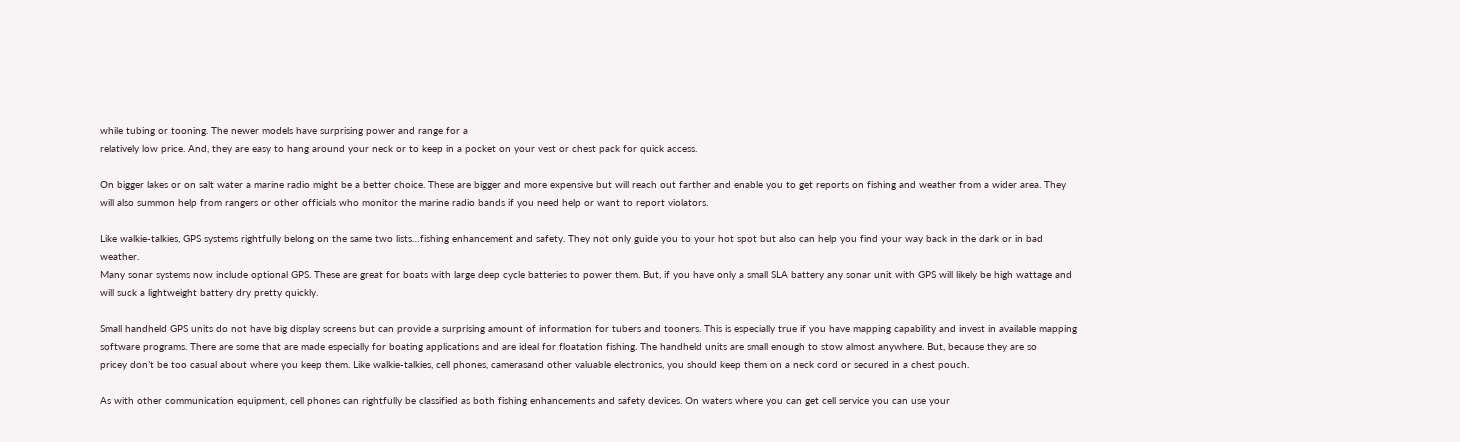while tubing or tooning. The newer models have surprising power and range for a
relatively low price. And, they are easy to hang around your neck or to keep in a pocket on your vest or chest pack for quick access.

On bigger lakes or on salt water a marine radio might be a better choice. These are bigger and more expensive but will reach out farther and enable you to get reports on fishing and weather from a wider area. They will also summon help from rangers or other officials who monitor the marine radio bands if you need help or want to report violators.

Like walkie-talkies, GPS systems rightfully belong on the same two lists…fishing enhancement and safety. They not only guide you to your hot spot but also can help you find your way back in the dark or in bad weather.
Many sonar systems now include optional GPS. These are great for boats with large deep cycle batteries to power them. But, if you have only a small SLA battery any sonar unit with GPS will likely be high wattage and will suck a lightweight battery dry pretty quickly.

Small handheld GPS units do not have big display screens but can provide a surprising amount of information for tubers and tooners. This is especially true if you have mapping capability and invest in available mapping software programs. There are some that are made especially for boating applications and are ideal for floatation fishing. The handheld units are small enough to stow almost anywhere. But, because they are so
pricey don’t be too casual about where you keep them. Like walkie-talkies, cell phones, camerasand other valuable electronics, you should keep them on a neck cord or secured in a chest pouch.

As with other communication equipment, cell phones can rightfully be classified as both fishing enhancements and safety devices. On waters where you can get cell service you can use your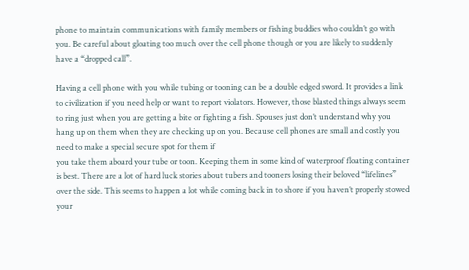phone to maintain communications with family members or fishing buddies who couldn’t go with you. Be careful about gloating too much over the cell phone though or you are likely to suddenly have a “dropped call”.

Having a cell phone with you while tubing or tooning can be a double edged sword. It provides a link to civilization if you need help or want to report violators. However, those blasted things always seem to ring just when you are getting a bite or fighting a fish. Spouses just don’t understand why you hang up on them when they are checking up on you. Because cell phones are small and costly you need to make a special secure spot for them if
you take them aboard your tube or toon. Keeping them in some kind of waterproof floating container is best. There are a lot of hard luck stories about tubers and tooners losing their beloved “lifelines” over the side. This seems to happen a lot while coming back in to shore if you haven’t properly stowed your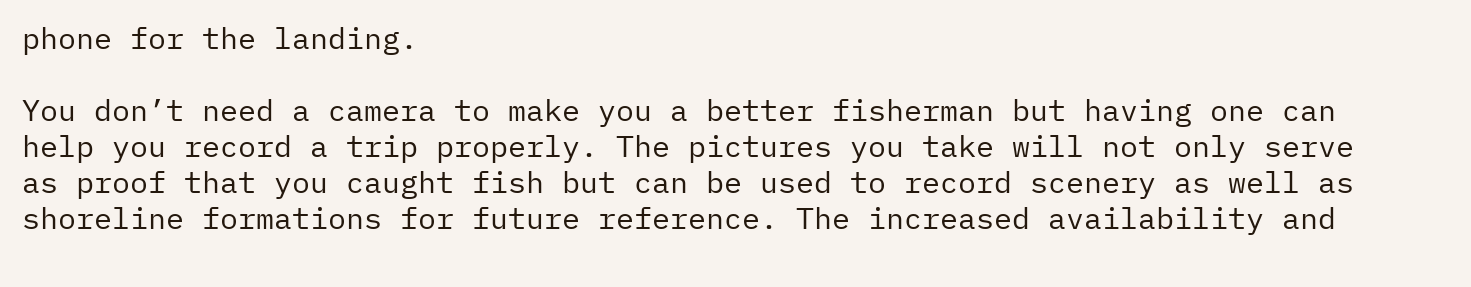phone for the landing.

You don’t need a camera to make you a better fisherman but having one can help you record a trip properly. The pictures you take will not only serve as proof that you caught fish but can be used to record scenery as well as shoreline formations for future reference. The increased availability and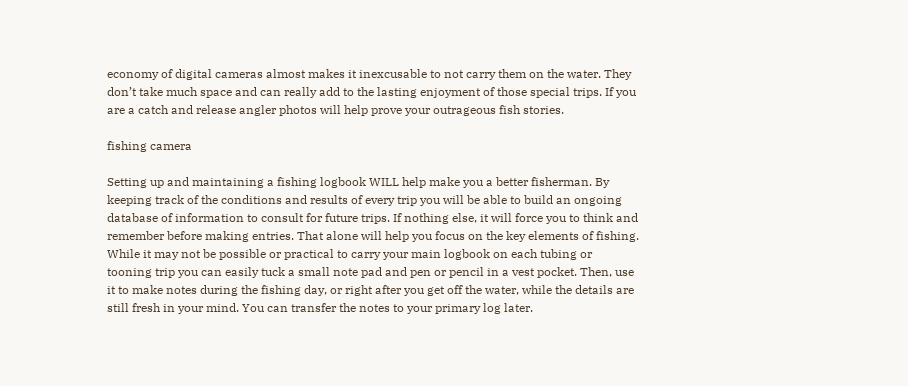economy of digital cameras almost makes it inexcusable to not carry them on the water. They don’t take much space and can really add to the lasting enjoyment of those special trips. If you are a catch and release angler photos will help prove your outrageous fish stories.

fishing camera

Setting up and maintaining a fishing logbook WILL help make you a better fisherman. By keeping track of the conditions and results of every trip you will be able to build an ongoing database of information to consult for future trips. If nothing else, it will force you to think and remember before making entries. That alone will help you focus on the key elements of fishing. While it may not be possible or practical to carry your main logbook on each tubing or tooning trip you can easily tuck a small note pad and pen or pencil in a vest pocket. Then, use it to make notes during the fishing day, or right after you get off the water, while the details are still fresh in your mind. You can transfer the notes to your primary log later.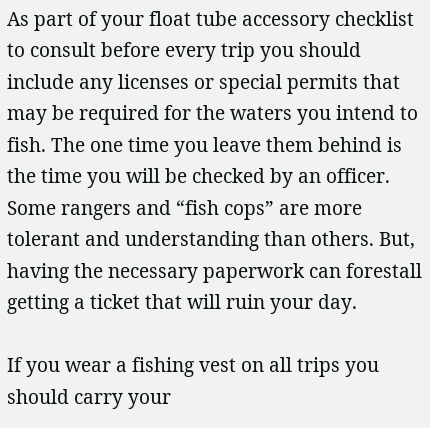As part of your float tube accessory checklist to consult before every trip you should include any licenses or special permits that may be required for the waters you intend to fish. The one time you leave them behind is the time you will be checked by an officer. Some rangers and “fish cops” are more tolerant and understanding than others. But, having the necessary paperwork can forestall getting a ticket that will ruin your day.

If you wear a fishing vest on all trips you should carry your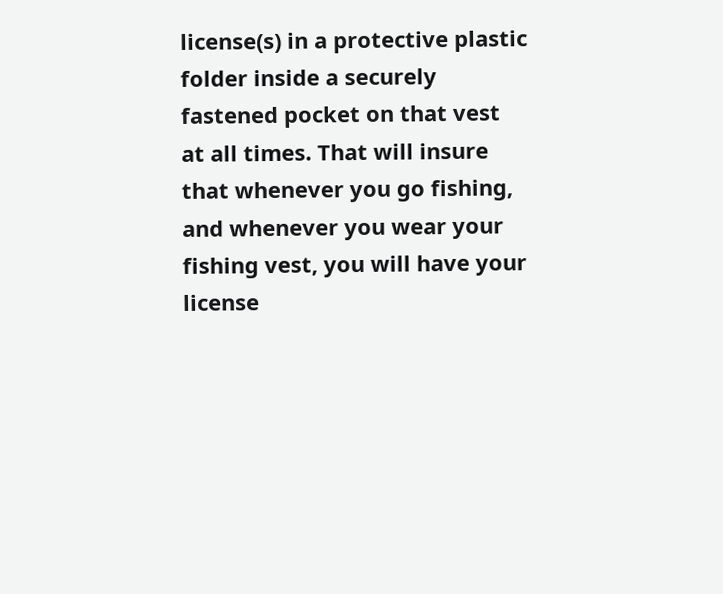license(s) in a protective plastic folder inside a securely fastened pocket on that vest at all times. That will insure that whenever you go fishing, and whenever you wear your fishing vest, you will have your license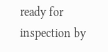ready for inspection by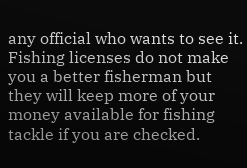any official who wants to see it. Fishing licenses do not make you a better fisherman but they will keep more of your money available for fishing tackle if you are checked.